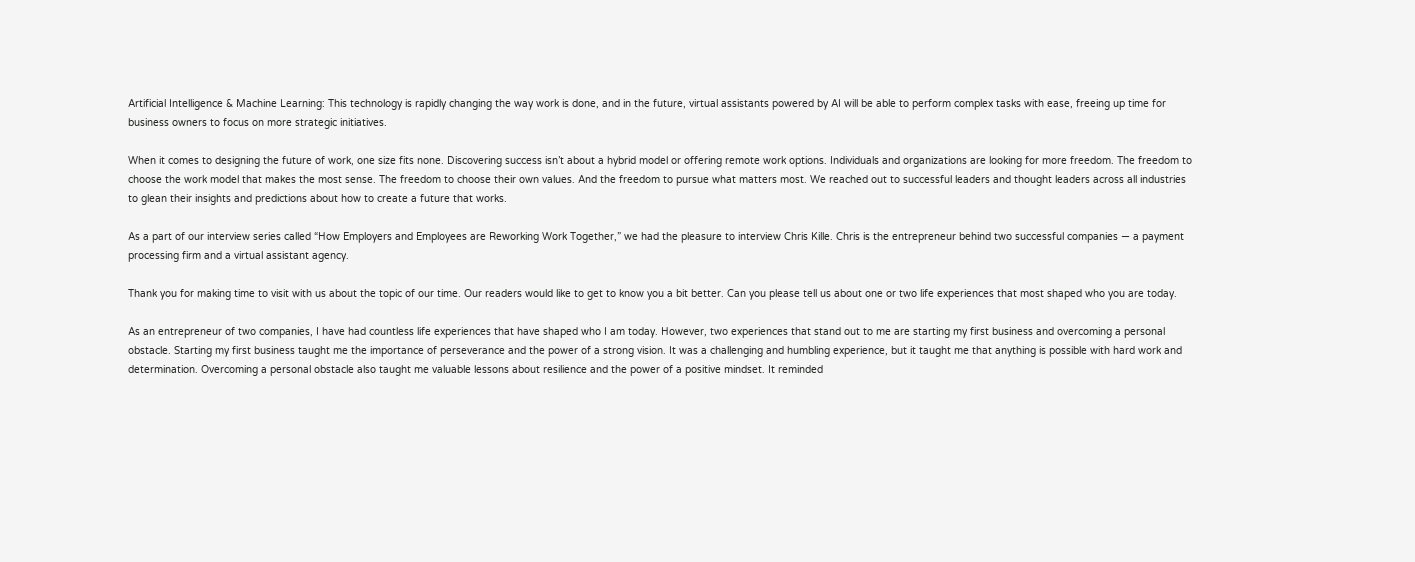Artificial Intelligence & Machine Learning: This technology is rapidly changing the way work is done, and in the future, virtual assistants powered by AI will be able to perform complex tasks with ease, freeing up time for business owners to focus on more strategic initiatives.

When it comes to designing the future of work, one size fits none. Discovering success isn’t about a hybrid model or offering remote work options. Individuals and organizations are looking for more freedom. The freedom to choose the work model that makes the most sense. The freedom to choose their own values. And the freedom to pursue what matters most. We reached out to successful leaders and thought leaders across all industries to glean their insights and predictions about how to create a future that works.

As a part of our interview series called “How Employers and Employees are Reworking Work Together,” we had the pleasure to interview Chris Kille. Chris is the entrepreneur behind two successful companies — a payment processing firm and a virtual assistant agency.

Thank you for making time to visit with us about the topic of our time. Our readers would like to get to know you a bit better. Can you please tell us about one or two life experiences that most shaped who you are today.

As an entrepreneur of two companies, I have had countless life experiences that have shaped who I am today. However, two experiences that stand out to me are starting my first business and overcoming a personal obstacle. Starting my first business taught me the importance of perseverance and the power of a strong vision. It was a challenging and humbling experience, but it taught me that anything is possible with hard work and determination. Overcoming a personal obstacle also taught me valuable lessons about resilience and the power of a positive mindset. It reminded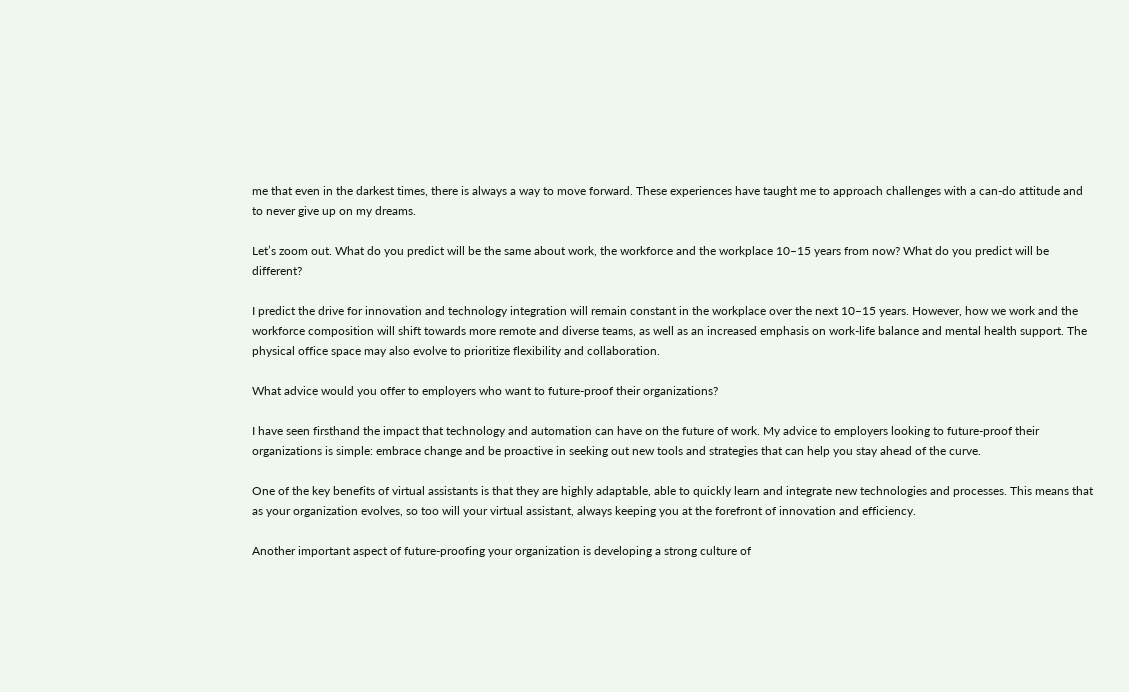me that even in the darkest times, there is always a way to move forward. These experiences have taught me to approach challenges with a can-do attitude and to never give up on my dreams.

Let’s zoom out. What do you predict will be the same about work, the workforce and the workplace 10–15 years from now? What do you predict will be different?

I predict the drive for innovation and technology integration will remain constant in the workplace over the next 10–15 years. However, how we work and the workforce composition will shift towards more remote and diverse teams, as well as an increased emphasis on work-life balance and mental health support. The physical office space may also evolve to prioritize flexibility and collaboration.

What advice would you offer to employers who want to future-proof their organizations?

I have seen firsthand the impact that technology and automation can have on the future of work. My advice to employers looking to future-proof their organizations is simple: embrace change and be proactive in seeking out new tools and strategies that can help you stay ahead of the curve.

One of the key benefits of virtual assistants is that they are highly adaptable, able to quickly learn and integrate new technologies and processes. This means that as your organization evolves, so too will your virtual assistant, always keeping you at the forefront of innovation and efficiency.

Another important aspect of future-proofing your organization is developing a strong culture of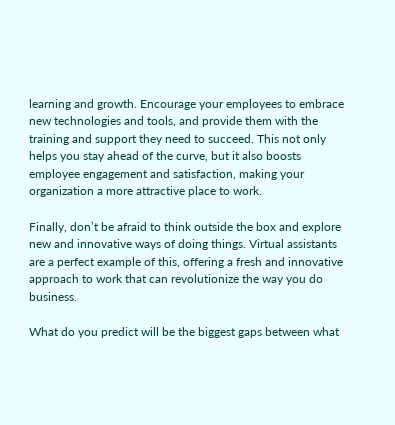learning and growth. Encourage your employees to embrace new technologies and tools, and provide them with the training and support they need to succeed. This not only helps you stay ahead of the curve, but it also boosts employee engagement and satisfaction, making your organization a more attractive place to work.

Finally, don’t be afraid to think outside the box and explore new and innovative ways of doing things. Virtual assistants are a perfect example of this, offering a fresh and innovative approach to work that can revolutionize the way you do business.

What do you predict will be the biggest gaps between what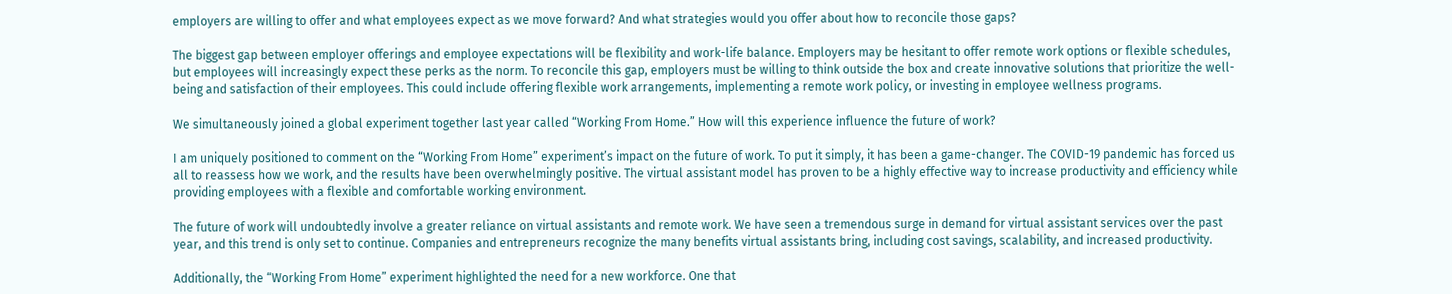employers are willing to offer and what employees expect as we move forward? And what strategies would you offer about how to reconcile those gaps?

The biggest gap between employer offerings and employee expectations will be flexibility and work-life balance. Employers may be hesitant to offer remote work options or flexible schedules, but employees will increasingly expect these perks as the norm. To reconcile this gap, employers must be willing to think outside the box and create innovative solutions that prioritize the well-being and satisfaction of their employees. This could include offering flexible work arrangements, implementing a remote work policy, or investing in employee wellness programs.

We simultaneously joined a global experiment together last year called “Working From Home.” How will this experience influence the future of work?

I am uniquely positioned to comment on the “Working From Home” experiment’s impact on the future of work. To put it simply, it has been a game-changer. The COVID-19 pandemic has forced us all to reassess how we work, and the results have been overwhelmingly positive. The virtual assistant model has proven to be a highly effective way to increase productivity and efficiency while providing employees with a flexible and comfortable working environment.

The future of work will undoubtedly involve a greater reliance on virtual assistants and remote work. We have seen a tremendous surge in demand for virtual assistant services over the past year, and this trend is only set to continue. Companies and entrepreneurs recognize the many benefits virtual assistants bring, including cost savings, scalability, and increased productivity.

Additionally, the “Working From Home” experiment highlighted the need for a new workforce. One that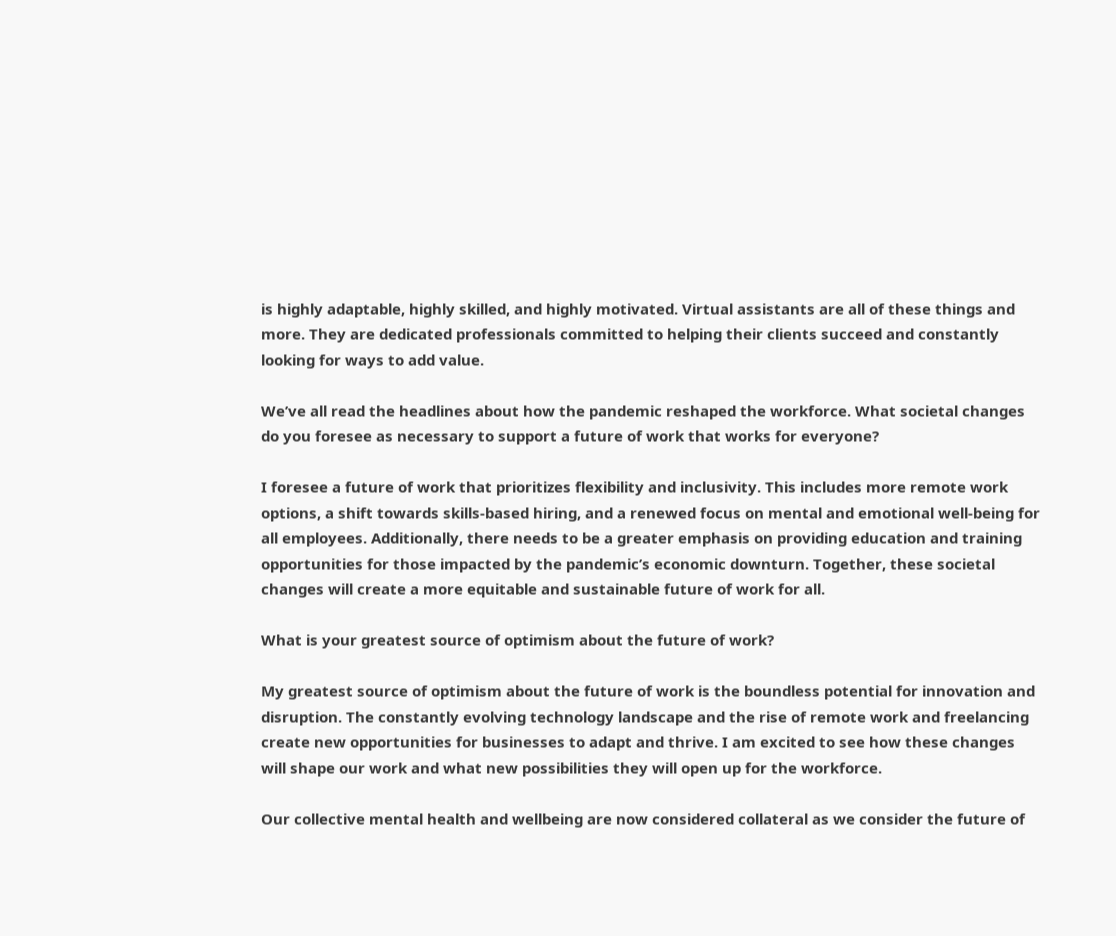is highly adaptable, highly skilled, and highly motivated. Virtual assistants are all of these things and more. They are dedicated professionals committed to helping their clients succeed and constantly looking for ways to add value.

We’ve all read the headlines about how the pandemic reshaped the workforce. What societal changes do you foresee as necessary to support a future of work that works for everyone?

I foresee a future of work that prioritizes flexibility and inclusivity. This includes more remote work options, a shift towards skills-based hiring, and a renewed focus on mental and emotional well-being for all employees. Additionally, there needs to be a greater emphasis on providing education and training opportunities for those impacted by the pandemic’s economic downturn. Together, these societal changes will create a more equitable and sustainable future of work for all.

What is your greatest source of optimism about the future of work?

My greatest source of optimism about the future of work is the boundless potential for innovation and disruption. The constantly evolving technology landscape and the rise of remote work and freelancing create new opportunities for businesses to adapt and thrive. I am excited to see how these changes will shape our work and what new possibilities they will open up for the workforce.

Our collective mental health and wellbeing are now considered collateral as we consider the future of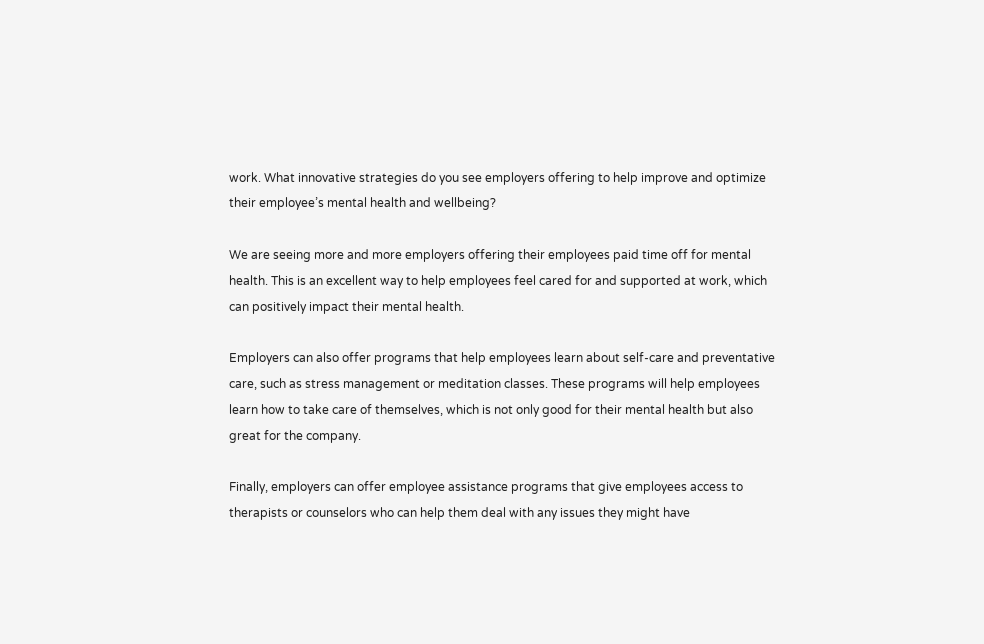work. What innovative strategies do you see employers offering to help improve and optimize their employee’s mental health and wellbeing?

We are seeing more and more employers offering their employees paid time off for mental health. This is an excellent way to help employees feel cared for and supported at work, which can positively impact their mental health.

Employers can also offer programs that help employees learn about self-care and preventative care, such as stress management or meditation classes. These programs will help employees learn how to take care of themselves, which is not only good for their mental health but also great for the company.

Finally, employers can offer employee assistance programs that give employees access to therapists or counselors who can help them deal with any issues they might have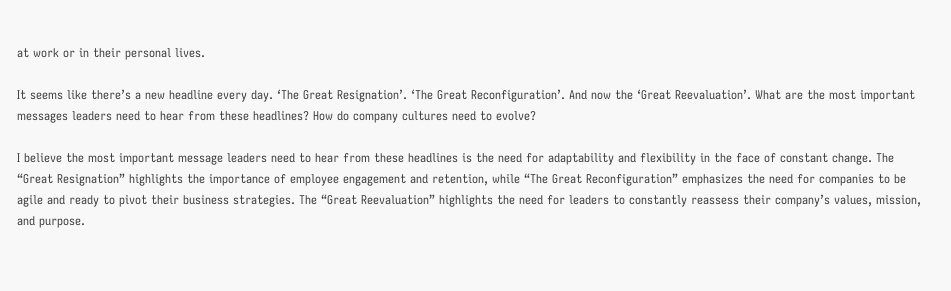at work or in their personal lives.

It seems like there’s a new headline every day. ‘The Great Resignation’. ‘The Great Reconfiguration’. And now the ‘Great Reevaluation’. What are the most important messages leaders need to hear from these headlines? How do company cultures need to evolve?

I believe the most important message leaders need to hear from these headlines is the need for adaptability and flexibility in the face of constant change. The “Great Resignation” highlights the importance of employee engagement and retention, while “The Great Reconfiguration” emphasizes the need for companies to be agile and ready to pivot their business strategies. The “Great Reevaluation” highlights the need for leaders to constantly reassess their company’s values, mission, and purpose.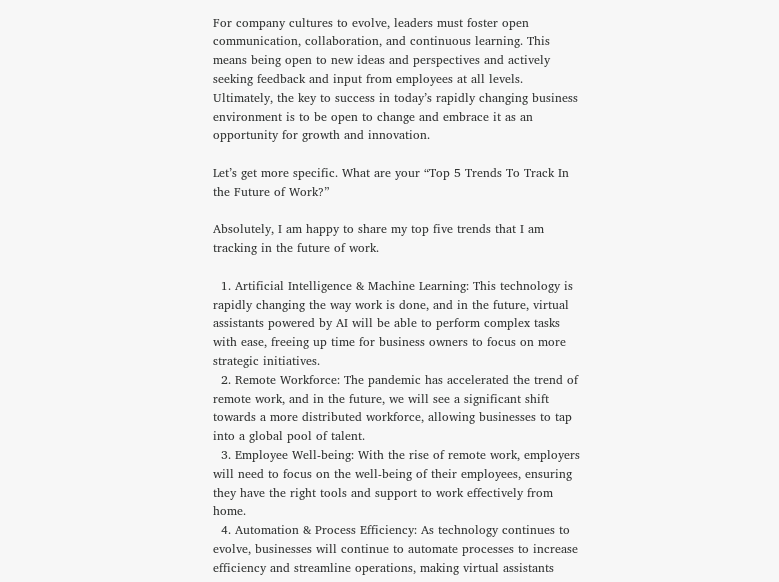For company cultures to evolve, leaders must foster open communication, collaboration, and continuous learning. This means being open to new ideas and perspectives and actively seeking feedback and input from employees at all levels. Ultimately, the key to success in today’s rapidly changing business environment is to be open to change and embrace it as an opportunity for growth and innovation.

Let’s get more specific. What are your “Top 5 Trends To Track In the Future of Work?”

Absolutely, I am happy to share my top five trends that I am tracking in the future of work.

  1. Artificial Intelligence & Machine Learning: This technology is rapidly changing the way work is done, and in the future, virtual assistants powered by AI will be able to perform complex tasks with ease, freeing up time for business owners to focus on more strategic initiatives.
  2. Remote Workforce: The pandemic has accelerated the trend of remote work, and in the future, we will see a significant shift towards a more distributed workforce, allowing businesses to tap into a global pool of talent.
  3. Employee Well-being: With the rise of remote work, employers will need to focus on the well-being of their employees, ensuring they have the right tools and support to work effectively from home.
  4. Automation & Process Efficiency: As technology continues to evolve, businesses will continue to automate processes to increase efficiency and streamline operations, making virtual assistants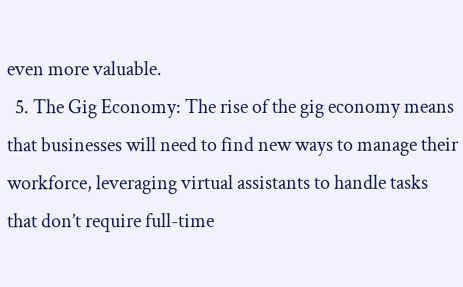even more valuable.
  5. The Gig Economy: The rise of the gig economy means that businesses will need to find new ways to manage their workforce, leveraging virtual assistants to handle tasks that don’t require full-time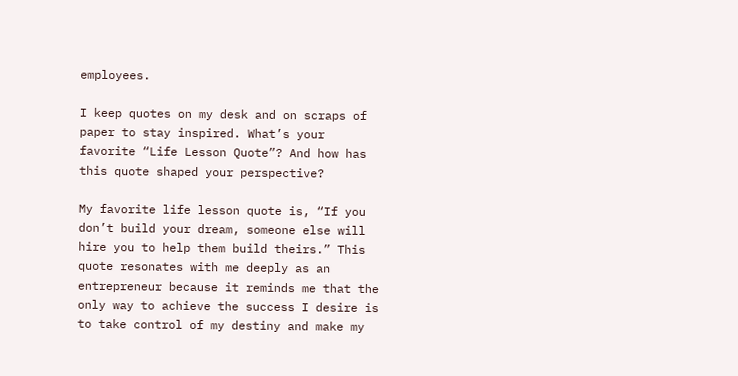employees.

I keep quotes on my desk and on scraps of paper to stay inspired. What’s your favorite “Life Lesson Quote”? And how has this quote shaped your perspective?

My favorite life lesson quote is, “If you don’t build your dream, someone else will hire you to help them build theirs.” This quote resonates with me deeply as an entrepreneur because it reminds me that the only way to achieve the success I desire is to take control of my destiny and make my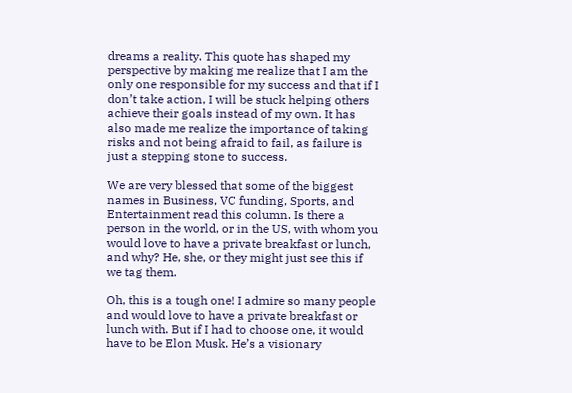dreams a reality. This quote has shaped my perspective by making me realize that I am the only one responsible for my success and that if I don’t take action, I will be stuck helping others achieve their goals instead of my own. It has also made me realize the importance of taking risks and not being afraid to fail, as failure is just a stepping stone to success.

We are very blessed that some of the biggest names in Business, VC funding, Sports, and Entertainment read this column. Is there a person in the world, or in the US, with whom you would love to have a private breakfast or lunch, and why? He, she, or they might just see this if we tag them.

Oh, this is a tough one! I admire so many people and would love to have a private breakfast or lunch with. But if I had to choose one, it would have to be Elon Musk. He’s a visionary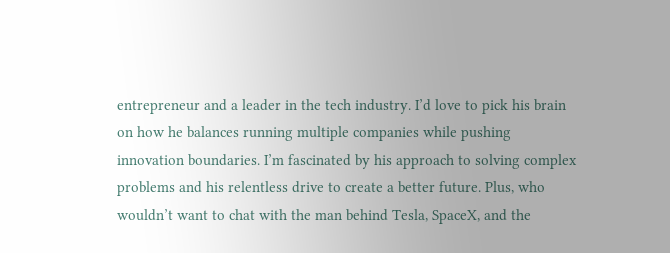entrepreneur and a leader in the tech industry. I’d love to pick his brain on how he balances running multiple companies while pushing innovation boundaries. I’m fascinated by his approach to solving complex problems and his relentless drive to create a better future. Plus, who wouldn’t want to chat with the man behind Tesla, SpaceX, and the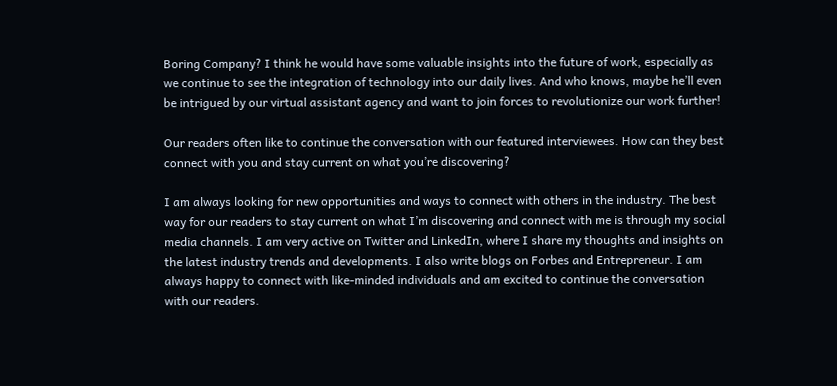Boring Company? I think he would have some valuable insights into the future of work, especially as we continue to see the integration of technology into our daily lives. And who knows, maybe he’ll even be intrigued by our virtual assistant agency and want to join forces to revolutionize our work further!

Our readers often like to continue the conversation with our featured interviewees. How can they best connect with you and stay current on what you’re discovering?

I am always looking for new opportunities and ways to connect with others in the industry. The best way for our readers to stay current on what I’m discovering and connect with me is through my social media channels. I am very active on Twitter and LinkedIn, where I share my thoughts and insights on the latest industry trends and developments. I also write blogs on Forbes and Entrepreneur. I am always happy to connect with like-minded individuals and am excited to continue the conversation with our readers.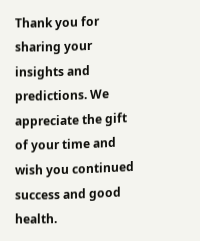Thank you for sharing your insights and predictions. We appreciate the gift of your time and wish you continued success and good health.